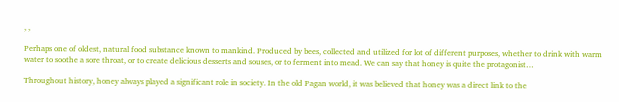, ,

Perhaps one of oldest, natural food substance known to mankind. Produced by bees, collected and utilized for lot of different purposes, whether to drink with warm water to soothe a sore throat, or to create delicious desserts and souses, or to ferment into mead. We can say that honey is quite the protagonist…

Throughout history, honey always played a significant role in society. In the old Pagan world, it was believed that honey was a direct link to the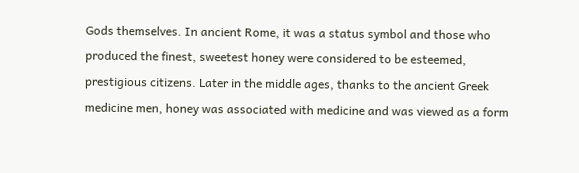Gods themselves. In ancient Rome, it was a status symbol and those who produced the finest, sweetest honey were considered to be esteemed, prestigious citizens. Later in the middle ages, thanks to the ancient Greek medicine men, honey was associated with medicine and was viewed as a form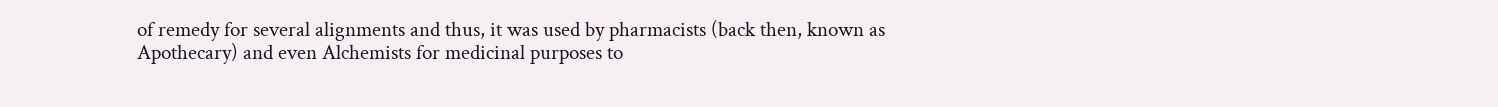of remedy for several alignments and thus, it was used by pharmacists (back then, known as Apothecary) and even Alchemists for medicinal purposes to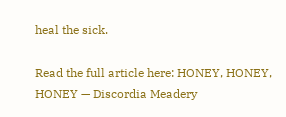heal the sick.

Read the full article here: HONEY, HONEY, HONEY — Discordia Meadery